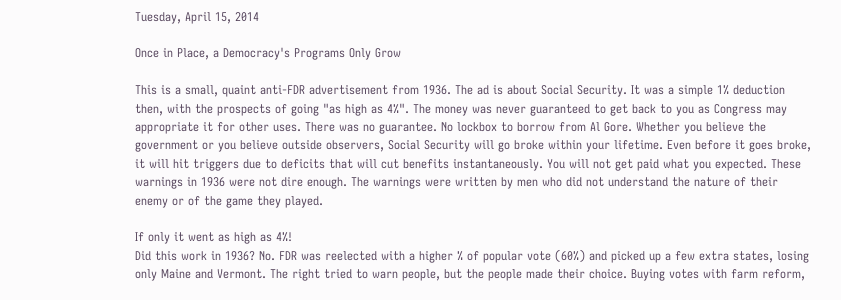Tuesday, April 15, 2014

Once in Place, a Democracy's Programs Only Grow

This is a small, quaint anti-FDR advertisement from 1936. The ad is about Social Security. It was a simple 1% deduction then, with the prospects of going "as high as 4%". The money was never guaranteed to get back to you as Congress may appropriate it for other uses. There was no guarantee. No lockbox to borrow from Al Gore. Whether you believe the government or you believe outside observers, Social Security will go broke within your lifetime. Even before it goes broke, it will hit triggers due to deficits that will cut benefits instantaneously. You will not get paid what you expected. These warnings in 1936 were not dire enough. The warnings were written by men who did not understand the nature of their enemy or of the game they played.

If only it went as high as 4%!
Did this work in 1936? No. FDR was reelected with a higher % of popular vote (60%) and picked up a few extra states, losing only Maine and Vermont. The right tried to warn people, but the people made their choice. Buying votes with farm reform,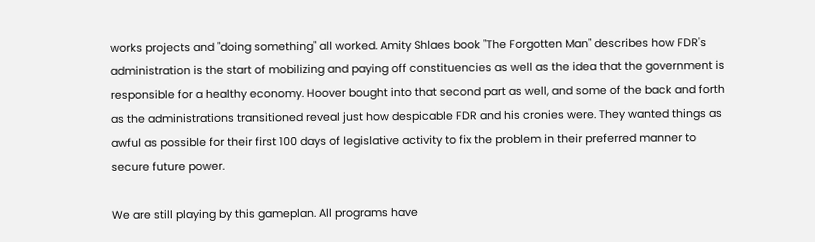works projects and "doing something" all worked. Amity Shlaes book "The Forgotten Man" describes how FDR's administration is the start of mobilizing and paying off constituencies as well as the idea that the government is responsible for a healthy economy. Hoover bought into that second part as well, and some of the back and forth as the administrations transitioned reveal just how despicable FDR and his cronies were. They wanted things as awful as possible for their first 100 days of legislative activity to fix the problem in their preferred manner to secure future power.

We are still playing by this gameplan. All programs have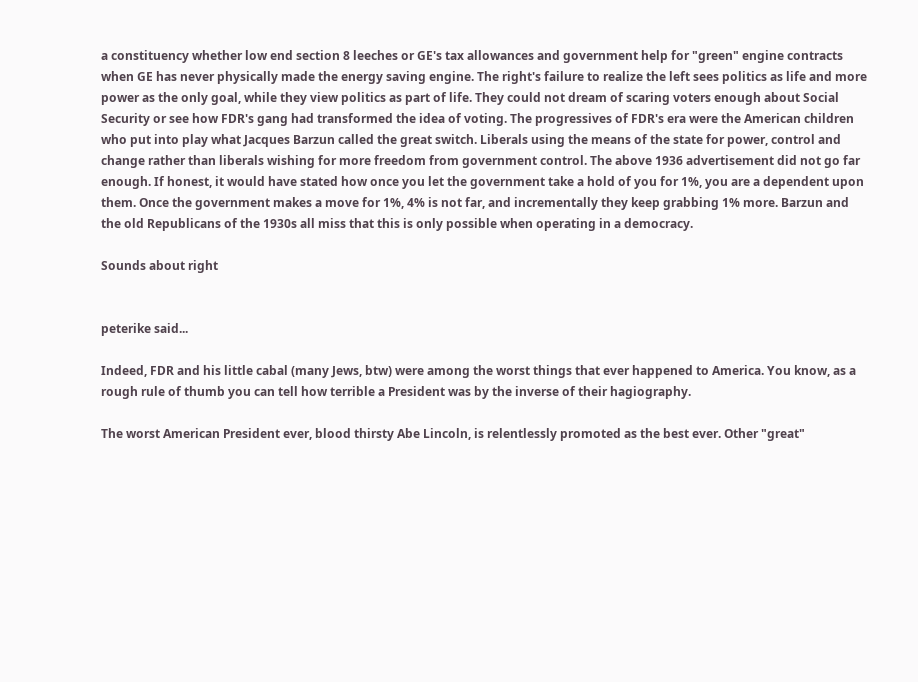a constituency whether low end section 8 leeches or GE's tax allowances and government help for "green" engine contracts when GE has never physically made the energy saving engine. The right's failure to realize the left sees politics as life and more power as the only goal, while they view politics as part of life. They could not dream of scaring voters enough about Social Security or see how FDR's gang had transformed the idea of voting. The progressives of FDR's era were the American children who put into play what Jacques Barzun called the great switch. Liberals using the means of the state for power, control and change rather than liberals wishing for more freedom from government control. The above 1936 advertisement did not go far enough. If honest, it would have stated how once you let the government take a hold of you for 1%, you are a dependent upon them. Once the government makes a move for 1%, 4% is not far, and incrementally they keep grabbing 1% more. Barzun and the old Republicans of the 1930s all miss that this is only possible when operating in a democracy.

Sounds about right


peterike said...

Indeed, FDR and his little cabal (many Jews, btw) were among the worst things that ever happened to America. You know, as a rough rule of thumb you can tell how terrible a President was by the inverse of their hagiography.

The worst American President ever, blood thirsty Abe Lincoln, is relentlessly promoted as the best ever. Other "great"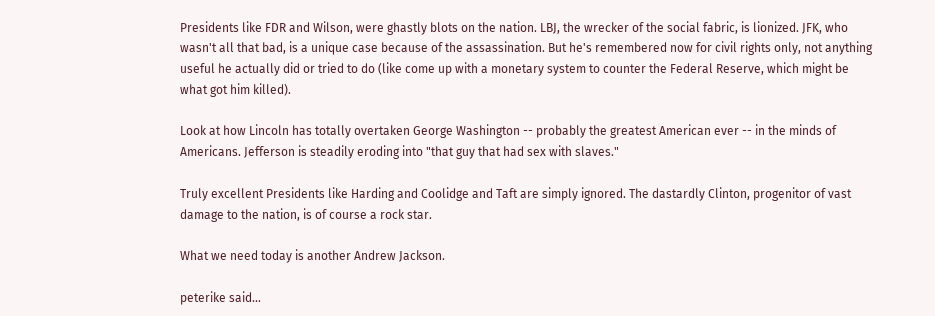Presidents like FDR and Wilson, were ghastly blots on the nation. LBJ, the wrecker of the social fabric, is lionized. JFK, who wasn't all that bad, is a unique case because of the assassination. But he's remembered now for civil rights only, not anything useful he actually did or tried to do (like come up with a monetary system to counter the Federal Reserve, which might be what got him killed).

Look at how Lincoln has totally overtaken George Washington -- probably the greatest American ever -- in the minds of Americans. Jefferson is steadily eroding into "that guy that had sex with slaves."

Truly excellent Presidents like Harding and Coolidge and Taft are simply ignored. The dastardly Clinton, progenitor of vast damage to the nation, is of course a rock star.

What we need today is another Andrew Jackson.

peterike said...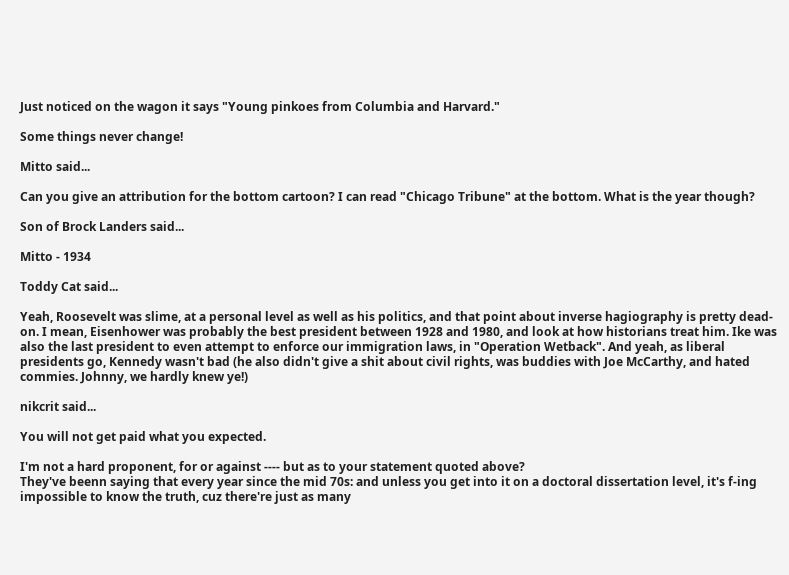Just noticed on the wagon it says "Young pinkoes from Columbia and Harvard."

Some things never change!

Mitto said...

Can you give an attribution for the bottom cartoon? I can read "Chicago Tribune" at the bottom. What is the year though?

Son of Brock Landers said...

Mitto - 1934

Toddy Cat said...

Yeah, Roosevelt was slime, at a personal level as well as his politics, and that point about inverse hagiography is pretty dead-on. I mean, Eisenhower was probably the best president between 1928 and 1980, and look at how historians treat him. Ike was also the last president to even attempt to enforce our immigration laws, in "Operation Wetback". And yeah, as liberal presidents go, Kennedy wasn't bad (he also didn't give a shit about civil rights, was buddies with Joe McCarthy, and hated commies. Johnny, we hardly knew ye!)

nikcrit said...

You will not get paid what you expected.

I'm not a hard proponent, for or against ---- but as to your statement quoted above?
They've beenn saying that every year since the mid 70s: and unless you get into it on a doctoral dissertation level, it's f-ing impossible to know the truth, cuz there're just as many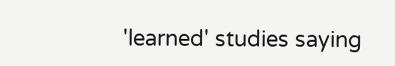'learned' studies saying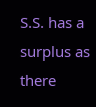S.S. has a surplus as there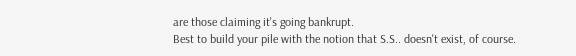are those claiming it's going bankrupt.
Best to build your pile with the notion that S.S.. doesn't exist, of course.